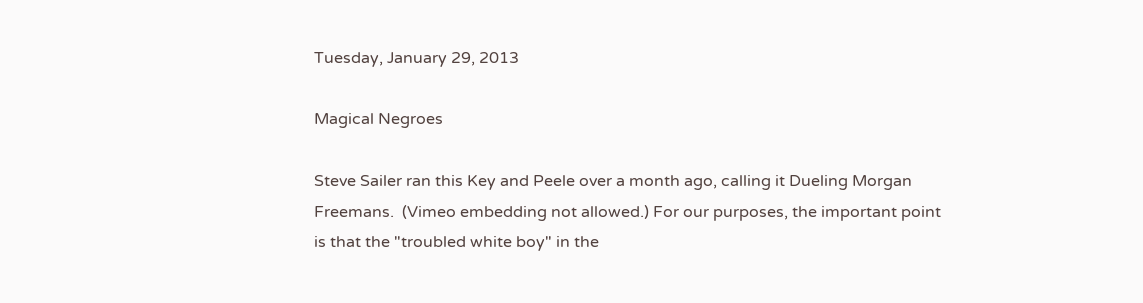Tuesday, January 29, 2013

Magical Negroes

Steve Sailer ran this Key and Peele over a month ago, calling it Dueling Morgan Freemans.  (Vimeo embedding not allowed.) For our purposes, the important point is that the "troubled white boy" in the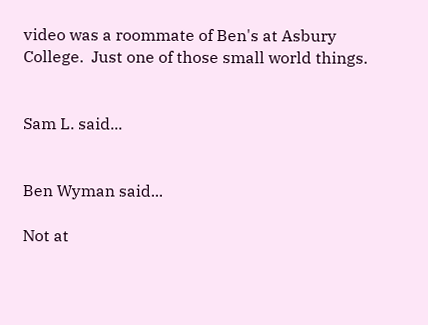video was a roommate of Ben's at Asbury College.  Just one of those small world things.


Sam L. said...


Ben Wyman said...

Not at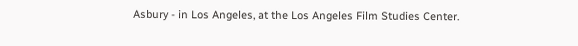Asbury - in Los Angeles, at the Los Angeles Film Studies Center.